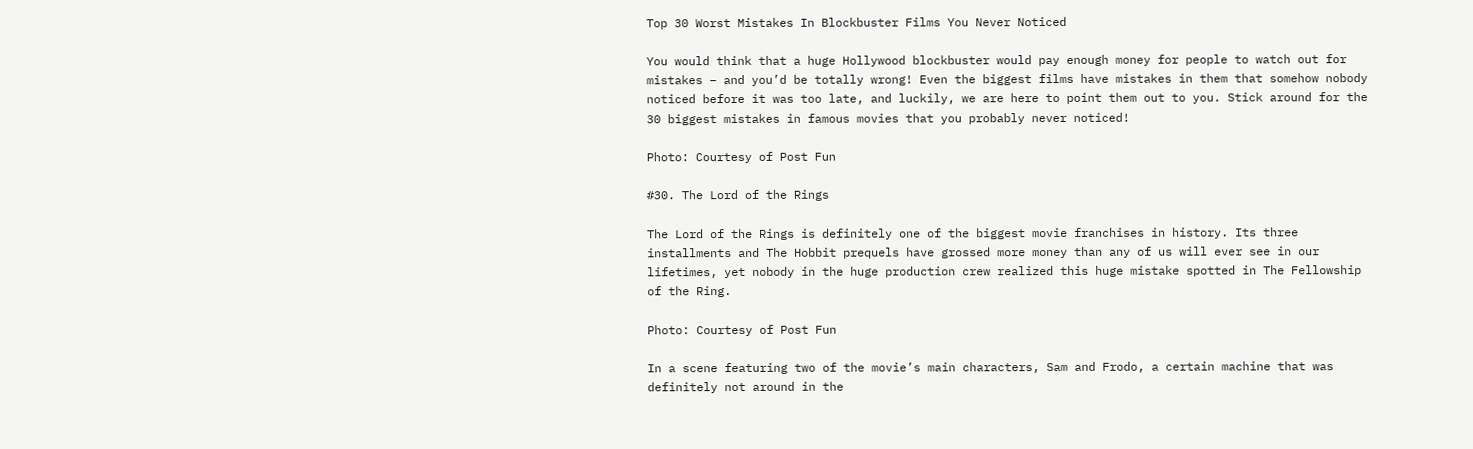Top 30 Worst Mistakes In Blockbuster Films You Never Noticed

You would think that a huge Hollywood blockbuster would pay enough money for people to watch out for mistakes – and you’d be totally wrong! Even the biggest films have mistakes in them that somehow nobody noticed before it was too late, and luckily, we are here to point them out to you. Stick around for the 30 biggest mistakes in famous movies that you probably never noticed!

Photo: Courtesy of Post Fun

#30. The Lord of the Rings

The Lord of the Rings is definitely one of the biggest movie franchises in history. Its three installments and The Hobbit prequels have grossed more money than any of us will ever see in our lifetimes, yet nobody in the huge production crew realized this huge mistake spotted in The Fellowship of the Ring.

Photo: Courtesy of Post Fun

In a scene featuring two of the movie’s main characters, Sam and Frodo, a certain machine that was definitely not around in the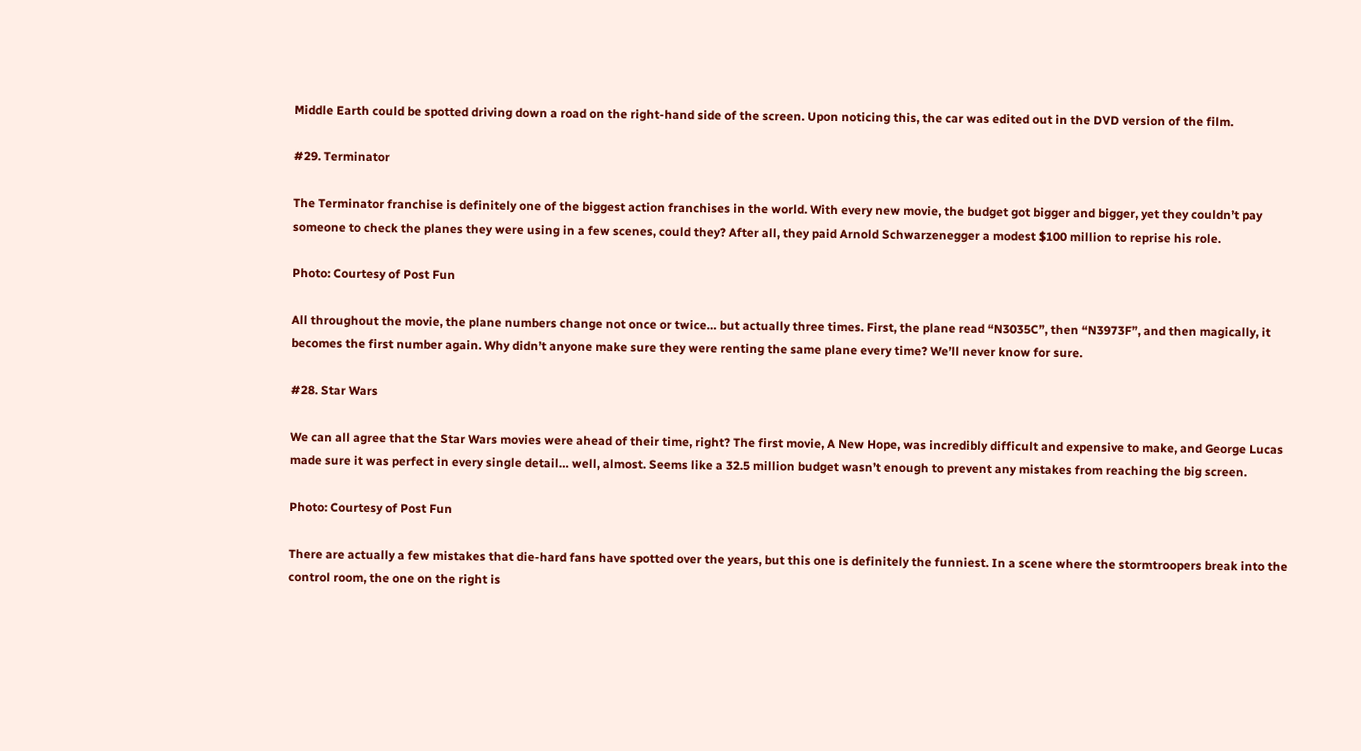Middle Earth could be spotted driving down a road on the right-hand side of the screen. Upon noticing this, the car was edited out in the DVD version of the film.

#29. Terminator

The Terminator franchise is definitely one of the biggest action franchises in the world. With every new movie, the budget got bigger and bigger, yet they couldn’t pay someone to check the planes they were using in a few scenes, could they? After all, they paid Arnold Schwarzenegger a modest $100 million to reprise his role.

Photo: Courtesy of Post Fun

All throughout the movie, the plane numbers change not once or twice… but actually three times. First, the plane read “N3035C”, then “N3973F”, and then magically, it becomes the first number again. Why didn’t anyone make sure they were renting the same plane every time? We’ll never know for sure.

#28. Star Wars

We can all agree that the Star Wars movies were ahead of their time, right? The first movie, A New Hope, was incredibly difficult and expensive to make, and George Lucas made sure it was perfect in every single detail… well, almost. Seems like a 32.5 million budget wasn’t enough to prevent any mistakes from reaching the big screen.

Photo: Courtesy of Post Fun

There are actually a few mistakes that die-hard fans have spotted over the years, but this one is definitely the funniest. In a scene where the stormtroopers break into the control room, the one on the right is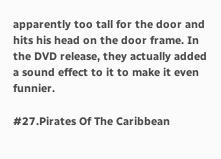apparently too tall for the door and hits his head on the door frame. In the DVD release, they actually added a sound effect to it to make it even funnier.

#27.Pirates Of The Caribbean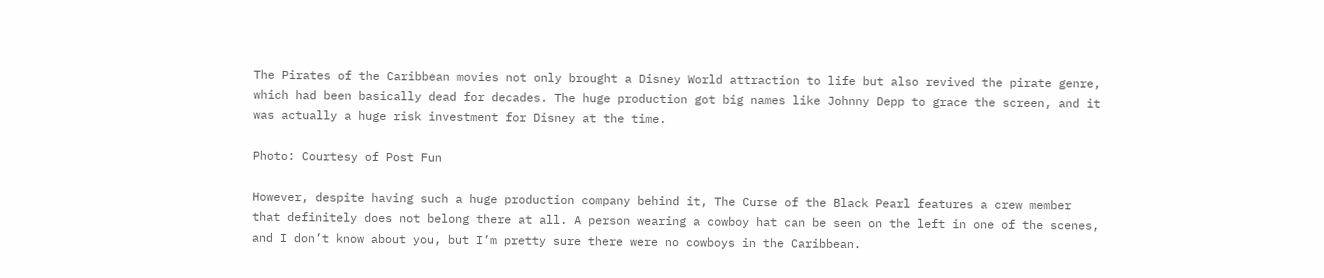The Pirates of the Caribbean movies not only brought a Disney World attraction to life but also revived the pirate genre, which had been basically dead for decades. The huge production got big names like Johnny Depp to grace the screen, and it was actually a huge risk investment for Disney at the time.

Photo: Courtesy of Post Fun

However, despite having such a huge production company behind it, The Curse of the Black Pearl features a crew member that definitely does not belong there at all. A person wearing a cowboy hat can be seen on the left in one of the scenes, and I don’t know about you, but I’m pretty sure there were no cowboys in the Caribbean.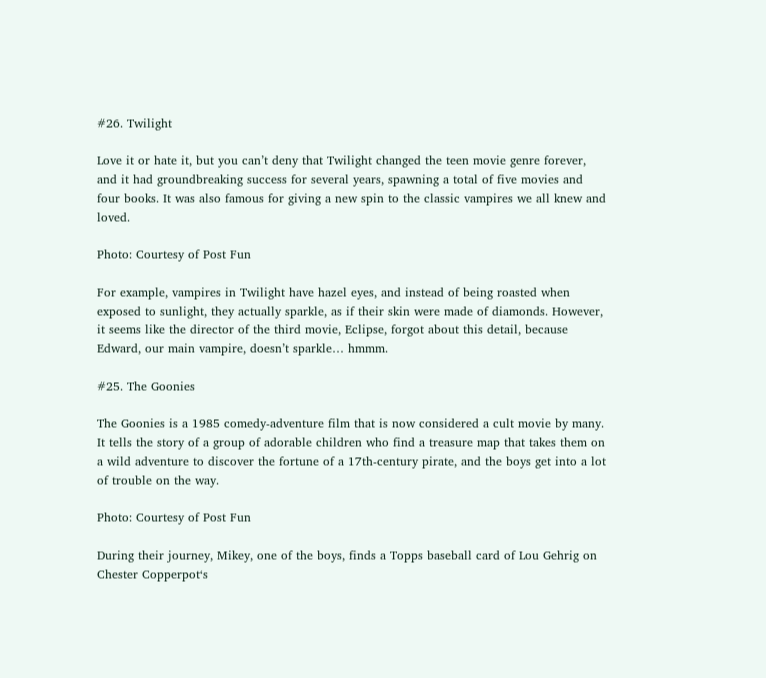#26. Twilight

Love it or hate it, but you can’t deny that Twilight changed the teen movie genre forever, and it had groundbreaking success for several years, spawning a total of five movies and four books. It was also famous for giving a new spin to the classic vampires we all knew and loved.

Photo: Courtesy of Post Fun

For example, vampires in Twilight have hazel eyes, and instead of being roasted when exposed to sunlight, they actually sparkle, as if their skin were made of diamonds. However, it seems like the director of the third movie, Eclipse, forgot about this detail, because Edward, our main vampire, doesn’t sparkle… hmmm.

#25. The Goonies

The Goonies is a 1985 comedy-adventure film that is now considered a cult movie by many. It tells the story of a group of adorable children who find a treasure map that takes them on a wild adventure to discover the fortune of a 17th-century pirate, and the boys get into a lot of trouble on the way.

Photo: Courtesy of Post Fun

During their journey, Mikey, one of the boys, finds a Topps baseball card of Lou Gehrig on Chester Copperpot‘s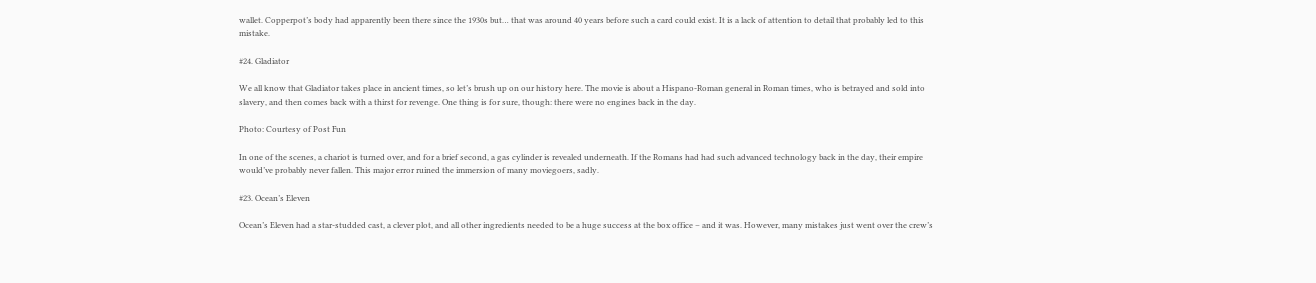wallet. Copperpot’s body had apparently been there since the 1930s but… that was around 40 years before such a card could exist. It is a lack of attention to detail that probably led to this mistake.

#24. Gladiator

We all know that Gladiator takes place in ancient times, so let’s brush up on our history here. The movie is about a Hispano-Roman general in Roman times, who is betrayed and sold into slavery, and then comes back with a thirst for revenge. One thing is for sure, though: there were no engines back in the day.

Photo: Courtesy of Post Fun

In one of the scenes, a chariot is turned over, and for a brief second, a gas cylinder is revealed underneath. If the Romans had had such advanced technology back in the day, their empire would’ve probably never fallen. This major error ruined the immersion of many moviegoers, sadly.

#23. Ocean’s Eleven

Ocean’s Eleven had a star-studded cast, a clever plot, and all other ingredients needed to be a huge success at the box office – and it was. However, many mistakes just went over the crew’s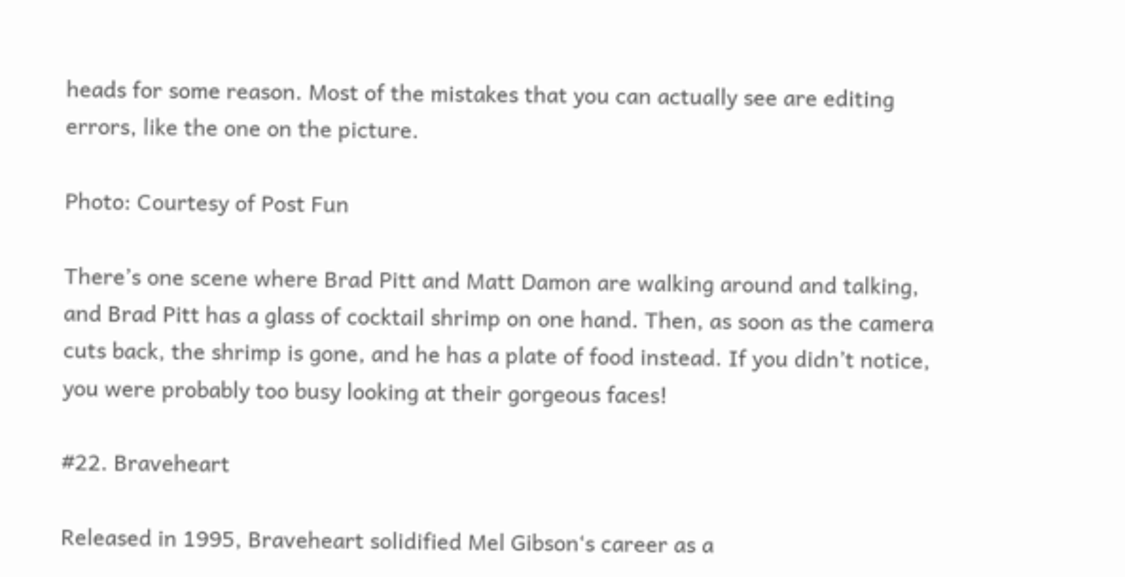heads for some reason. Most of the mistakes that you can actually see are editing errors, like the one on the picture.

Photo: Courtesy of Post Fun

There’s one scene where Brad Pitt and Matt Damon are walking around and talking, and Brad Pitt has a glass of cocktail shrimp on one hand. Then, as soon as the camera cuts back, the shrimp is gone, and he has a plate of food instead. If you didn’t notice, you were probably too busy looking at their gorgeous faces!

#22. Braveheart

Released in 1995, Braveheart solidified Mel Gibson‘s career as a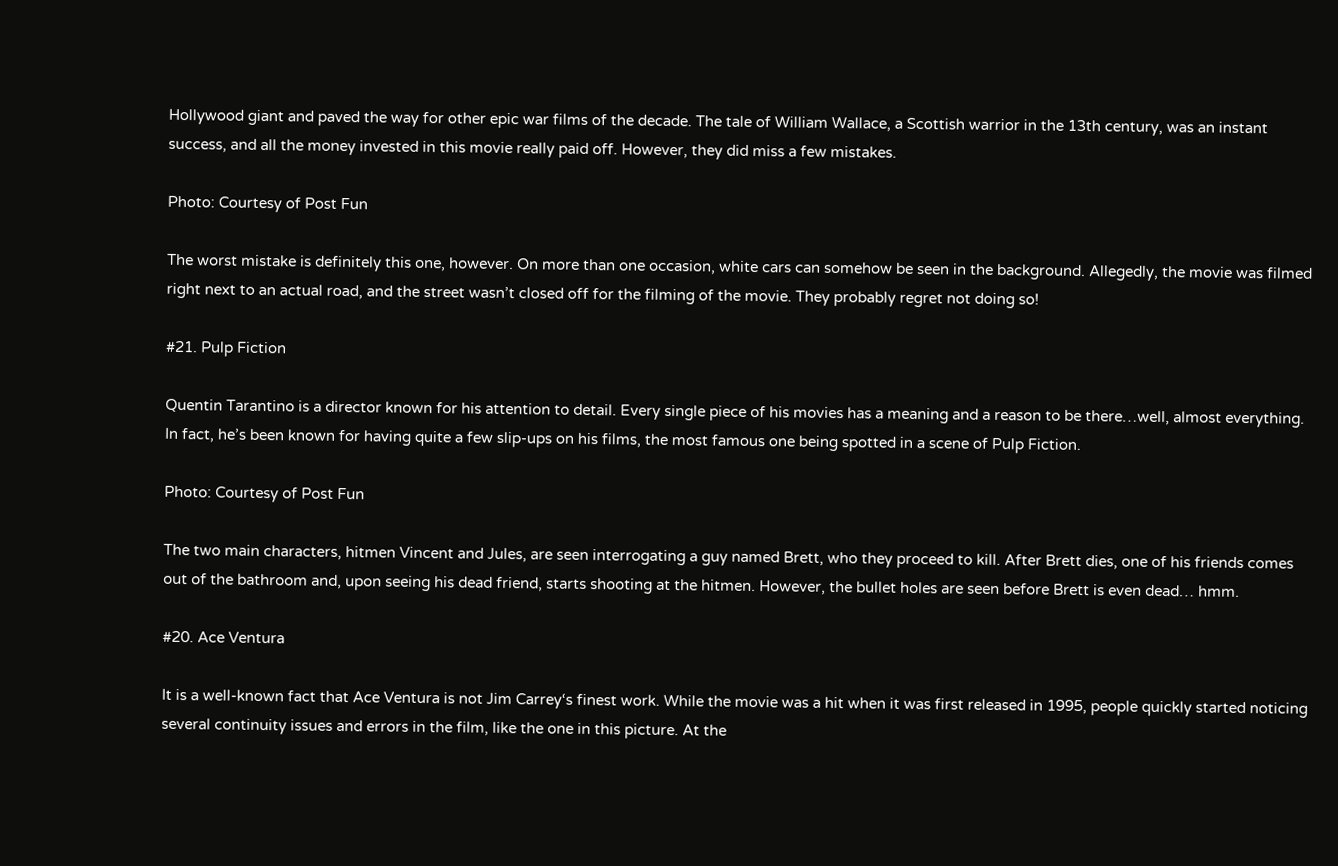Hollywood giant and paved the way for other epic war films of the decade. The tale of William Wallace, a Scottish warrior in the 13th century, was an instant success, and all the money invested in this movie really paid off. However, they did miss a few mistakes.

Photo: Courtesy of Post Fun

The worst mistake is definitely this one, however. On more than one occasion, white cars can somehow be seen in the background. Allegedly, the movie was filmed right next to an actual road, and the street wasn’t closed off for the filming of the movie. They probably regret not doing so!

#21. Pulp Fiction

Quentin Tarantino is a director known for his attention to detail. Every single piece of his movies has a meaning and a reason to be there…well, almost everything. In fact, he’s been known for having quite a few slip-ups on his films, the most famous one being spotted in a scene of Pulp Fiction.

Photo: Courtesy of Post Fun

The two main characters, hitmen Vincent and Jules, are seen interrogating a guy named Brett, who they proceed to kill. After Brett dies, one of his friends comes out of the bathroom and, upon seeing his dead friend, starts shooting at the hitmen. However, the bullet holes are seen before Brett is even dead… hmm.

#20. Ace Ventura

It is a well-known fact that Ace Ventura is not Jim Carrey‘s finest work. While the movie was a hit when it was first released in 1995, people quickly started noticing several continuity issues and errors in the film, like the one in this picture. At the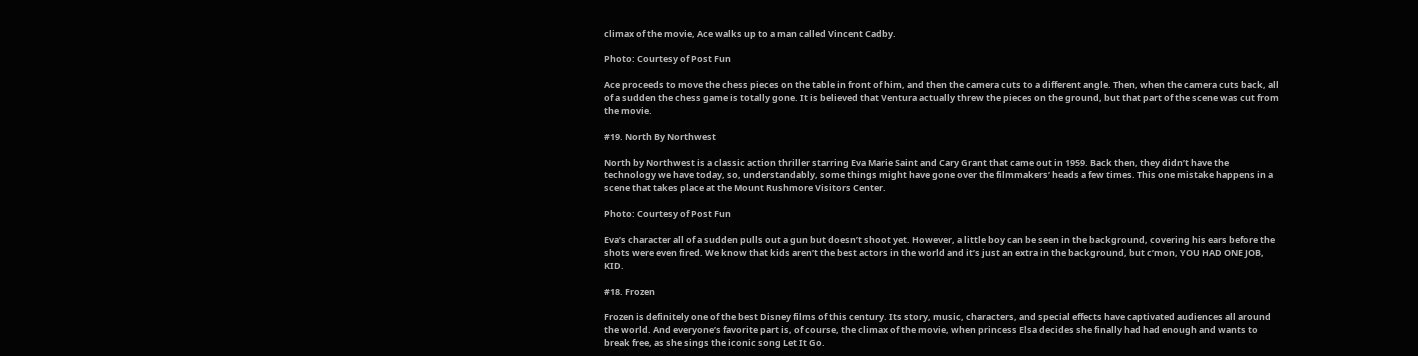climax of the movie, Ace walks up to a man called Vincent Cadby.

Photo: Courtesy of Post Fun

Ace proceeds to move the chess pieces on the table in front of him, and then the camera cuts to a different angle. Then, when the camera cuts back, all of a sudden the chess game is totally gone. It is believed that Ventura actually threw the pieces on the ground, but that part of the scene was cut from the movie.

#19. North By Northwest

North by Northwest is a classic action thriller starring Eva Marie Saint and Cary Grant that came out in 1959. Back then, they didn’t have the technology we have today, so, understandably, some things might have gone over the filmmakers’ heads a few times. This one mistake happens in a scene that takes place at the Mount Rushmore Visitors Center.

Photo: Courtesy of Post Fun

Eva’s character all of a sudden pulls out a gun but doesn’t shoot yet. However, a little boy can be seen in the background, covering his ears before the shots were even fired. We know that kids aren’t the best actors in the world and it’s just an extra in the background, but c’mon, YOU HAD ONE JOB, KID.

#18. Frozen

Frozen is definitely one of the best Disney films of this century. Its story, music, characters, and special effects have captivated audiences all around the world. And everyone’s favorite part is, of course, the climax of the movie, when princess Elsa decides she finally had had enough and wants to break free, as she sings the iconic song Let It Go.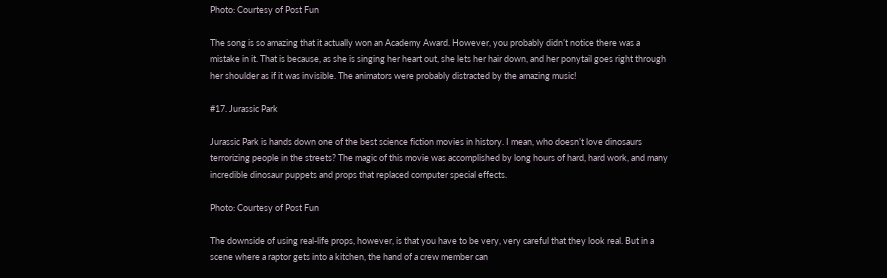Photo: Courtesy of Post Fun

The song is so amazing that it actually won an Academy Award. However, you probably didn’t notice there was a mistake in it. That is because, as she is singing her heart out, she lets her hair down, and her ponytail goes right through her shoulder as if it was invisible. The animators were probably distracted by the amazing music!

#17. Jurassic Park

Jurassic Park is hands down one of the best science fiction movies in history. I mean, who doesn’t love dinosaurs terrorizing people in the streets? The magic of this movie was accomplished by long hours of hard, hard work, and many incredible dinosaur puppets and props that replaced computer special effects.

Photo: Courtesy of Post Fun

The downside of using real-life props, however, is that you have to be very, very careful that they look real. But in a scene where a raptor gets into a kitchen, the hand of a crew member can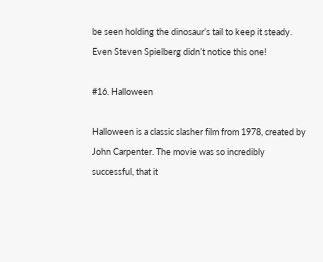be seen holding the dinosaur’s tail to keep it steady. Even Steven Spielberg didn’t notice this one!

#16. Halloween

Halloween is a classic slasher film from 1978, created by John Carpenter. The movie was so incredibly successful, that it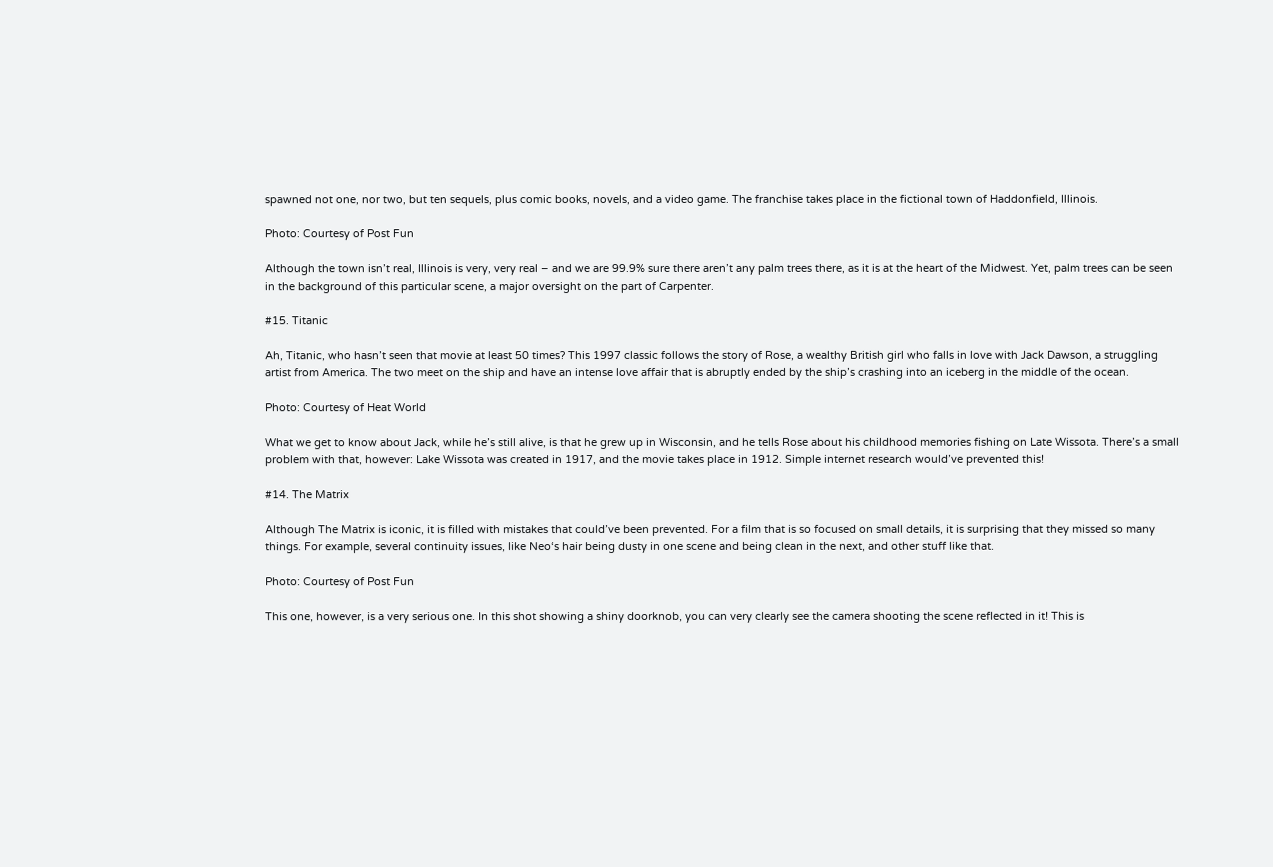spawned not one, nor two, but ten sequels, plus comic books, novels, and a video game. The franchise takes place in the fictional town of Haddonfield, Illinois.

Photo: Courtesy of Post Fun

Although the town isn’t real, Illinois is very, very real – and we are 99.9% sure there aren’t any palm trees there, as it is at the heart of the Midwest. Yet, palm trees can be seen in the background of this particular scene, a major oversight on the part of Carpenter.

#15. Titanic

Ah, Titanic, who hasn’t seen that movie at least 50 times? This 1997 classic follows the story of Rose, a wealthy British girl who falls in love with Jack Dawson, a struggling artist from America. The two meet on the ship and have an intense love affair that is abruptly ended by the ship’s crashing into an iceberg in the middle of the ocean.

Photo: Courtesy of Heat World

What we get to know about Jack, while he’s still alive, is that he grew up in Wisconsin, and he tells Rose about his childhood memories fishing on Late Wissota. There’s a small problem with that, however: Lake Wissota was created in 1917, and the movie takes place in 1912. Simple internet research would’ve prevented this!

#14. The Matrix

Although The Matrix is iconic, it is filled with mistakes that could’ve been prevented. For a film that is so focused on small details, it is surprising that they missed so many things. For example, several continuity issues, like Neo‘s hair being dusty in one scene and being clean in the next, and other stuff like that.

Photo: Courtesy of Post Fun

This one, however, is a very serious one. In this shot showing a shiny doorknob, you can very clearly see the camera shooting the scene reflected in it! This is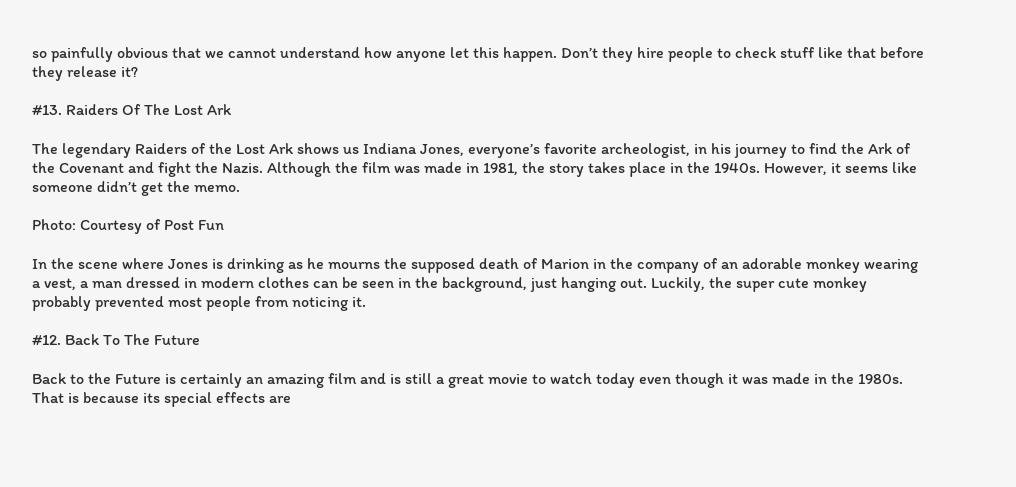so painfully obvious that we cannot understand how anyone let this happen. Don’t they hire people to check stuff like that before they release it?

#13. Raiders Of The Lost Ark

The legendary Raiders of the Lost Ark shows us Indiana Jones, everyone’s favorite archeologist, in his journey to find the Ark of the Covenant and fight the Nazis. Although the film was made in 1981, the story takes place in the 1940s. However, it seems like someone didn’t get the memo.

Photo: Courtesy of Post Fun

In the scene where Jones is drinking as he mourns the supposed death of Marion in the company of an adorable monkey wearing a vest, a man dressed in modern clothes can be seen in the background, just hanging out. Luckily, the super cute monkey probably prevented most people from noticing it.

#12. Back To The Future

Back to the Future is certainly an amazing film and is still a great movie to watch today even though it was made in the 1980s. That is because its special effects are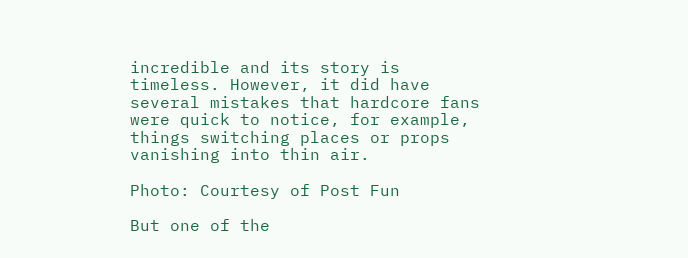incredible and its story is timeless. However, it did have several mistakes that hardcore fans were quick to notice, for example, things switching places or props vanishing into thin air.

Photo: Courtesy of Post Fun

But one of the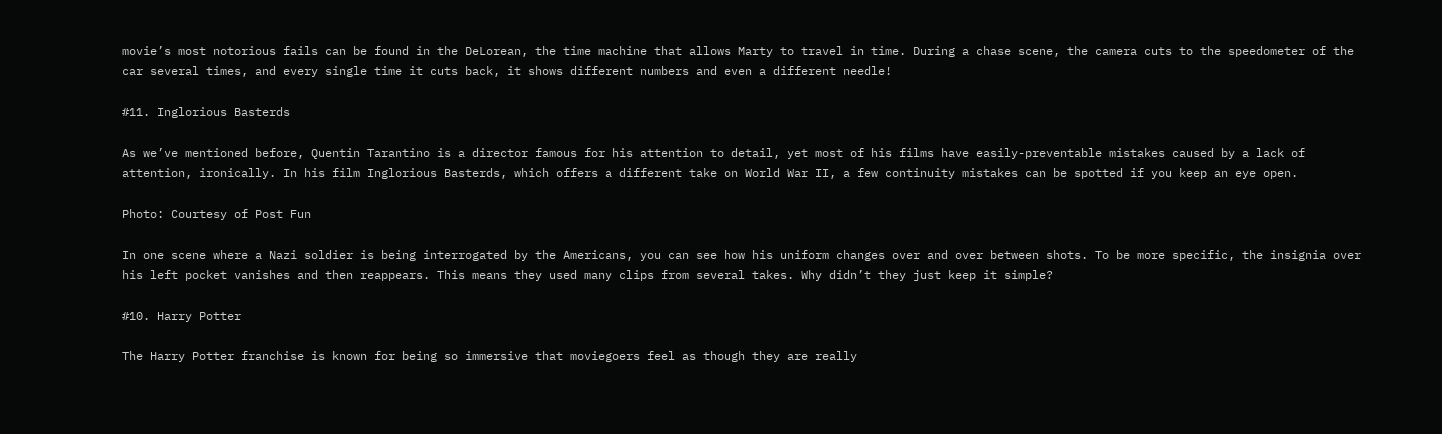movie’s most notorious fails can be found in the DeLorean, the time machine that allows Marty to travel in time. During a chase scene, the camera cuts to the speedometer of the car several times, and every single time it cuts back, it shows different numbers and even a different needle!

#11. Inglorious Basterds

As we’ve mentioned before, Quentin Tarantino is a director famous for his attention to detail, yet most of his films have easily-preventable mistakes caused by a lack of attention, ironically. In his film Inglorious Basterds, which offers a different take on World War II, a few continuity mistakes can be spotted if you keep an eye open.

Photo: Courtesy of Post Fun

In one scene where a Nazi soldier is being interrogated by the Americans, you can see how his uniform changes over and over between shots. To be more specific, the insignia over his left pocket vanishes and then reappears. This means they used many clips from several takes. Why didn’t they just keep it simple?

#10. Harry Potter

The Harry Potter franchise is known for being so immersive that moviegoers feel as though they are really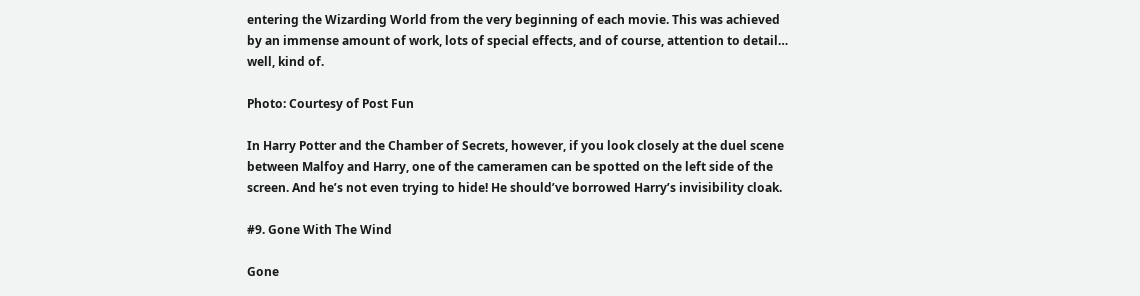entering the Wizarding World from the very beginning of each movie. This was achieved by an immense amount of work, lots of special effects, and of course, attention to detail… well, kind of.

Photo: Courtesy of Post Fun

In Harry Potter and the Chamber of Secrets, however, if you look closely at the duel scene between Malfoy and Harry, one of the cameramen can be spotted on the left side of the screen. And he’s not even trying to hide! He should’ve borrowed Harry’s invisibility cloak.

#9. Gone With The Wind

Gone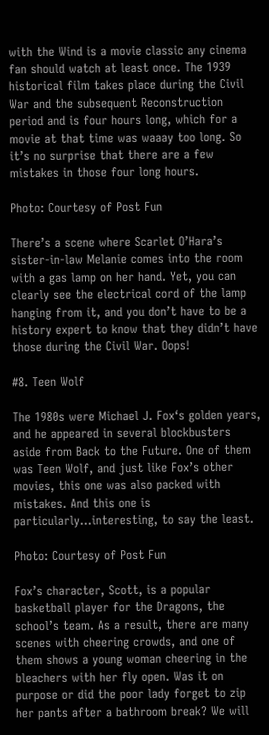with the Wind is a movie classic any cinema fan should watch at least once. The 1939 historical film takes place during the Civil War and the subsequent Reconstruction period and is four hours long, which for a movie at that time was waaay too long. So it’s no surprise that there are a few mistakes in those four long hours.

Photo: Courtesy of Post Fun

There’s a scene where Scarlet O’Hara’s sister-in-law Melanie comes into the room with a gas lamp on her hand. Yet, you can clearly see the electrical cord of the lamp hanging from it, and you don’t have to be a history expert to know that they didn’t have those during the Civil War. Oops!

#8. Teen Wolf

The 1980s were Michael J. Fox‘s golden years, and he appeared in several blockbusters aside from Back to the Future. One of them was Teen Wolf, and just like Fox’s other movies, this one was also packed with mistakes. And this one is particularly…interesting, to say the least.

Photo: Courtesy of Post Fun

Fox’s character, Scott, is a popular basketball player for the Dragons, the school’s team. As a result, there are many scenes with cheering crowds, and one of them shows a young woman cheering in the bleachers with her fly open. Was it on purpose or did the poor lady forget to zip her pants after a bathroom break? We will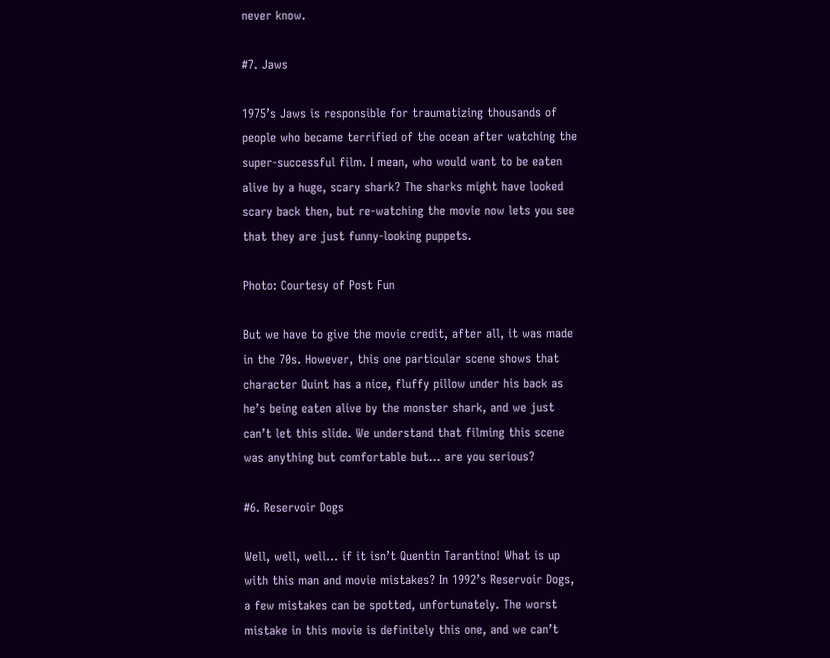never know.

#7. Jaws

1975’s Jaws is responsible for traumatizing thousands of people who became terrified of the ocean after watching the super-successful film. I mean, who would want to be eaten alive by a huge, scary shark? The sharks might have looked scary back then, but re-watching the movie now lets you see that they are just funny-looking puppets.

Photo: Courtesy of Post Fun

But we have to give the movie credit, after all, it was made in the 70s. However, this one particular scene shows that character Quint has a nice, fluffy pillow under his back as he’s being eaten alive by the monster shark, and we just can’t let this slide. We understand that filming this scene was anything but comfortable but… are you serious?

#6. Reservoir Dogs

Well, well, well… if it isn’t Quentin Tarantino! What is up with this man and movie mistakes? In 1992’s Reservoir Dogs, a few mistakes can be spotted, unfortunately. The worst mistake in this movie is definitely this one, and we can’t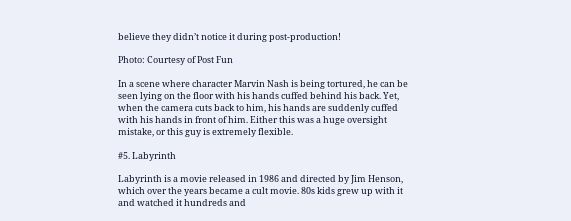believe they didn’t notice it during post-production!

Photo: Courtesy of Post Fun

In a scene where character Marvin Nash is being tortured, he can be seen lying on the floor with his hands cuffed behind his back. Yet, when the camera cuts back to him, his hands are suddenly cuffed with his hands in front of him. Either this was a huge oversight mistake, or this guy is extremely flexible.

#5. Labyrinth

Labyrinth is a movie released in 1986 and directed by Jim Henson, which over the years became a cult movie. 80s kids grew up with it and watched it hundreds and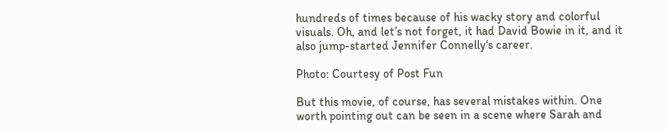hundreds of times because of his wacky story and colorful visuals. Oh, and let’s not forget, it had David Bowie in it, and it also jump-started Jennifer Connelly‘s career.

Photo: Courtesy of Post Fun

But this movie, of course, has several mistakes within. One worth pointing out can be seen in a scene where Sarah and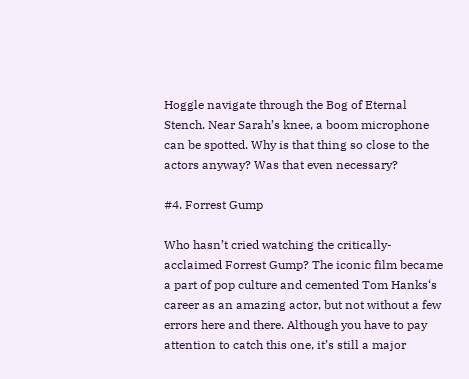Hoggle navigate through the Bog of Eternal Stench. Near Sarah’s knee, a boom microphone can be spotted. Why is that thing so close to the actors anyway? Was that even necessary?

#4. Forrest Gump

Who hasn’t cried watching the critically-acclaimed Forrest Gump? The iconic film became a part of pop culture and cemented Tom Hanks‘s career as an amazing actor, but not without a few errors here and there. Although you have to pay attention to catch this one, it’s still a major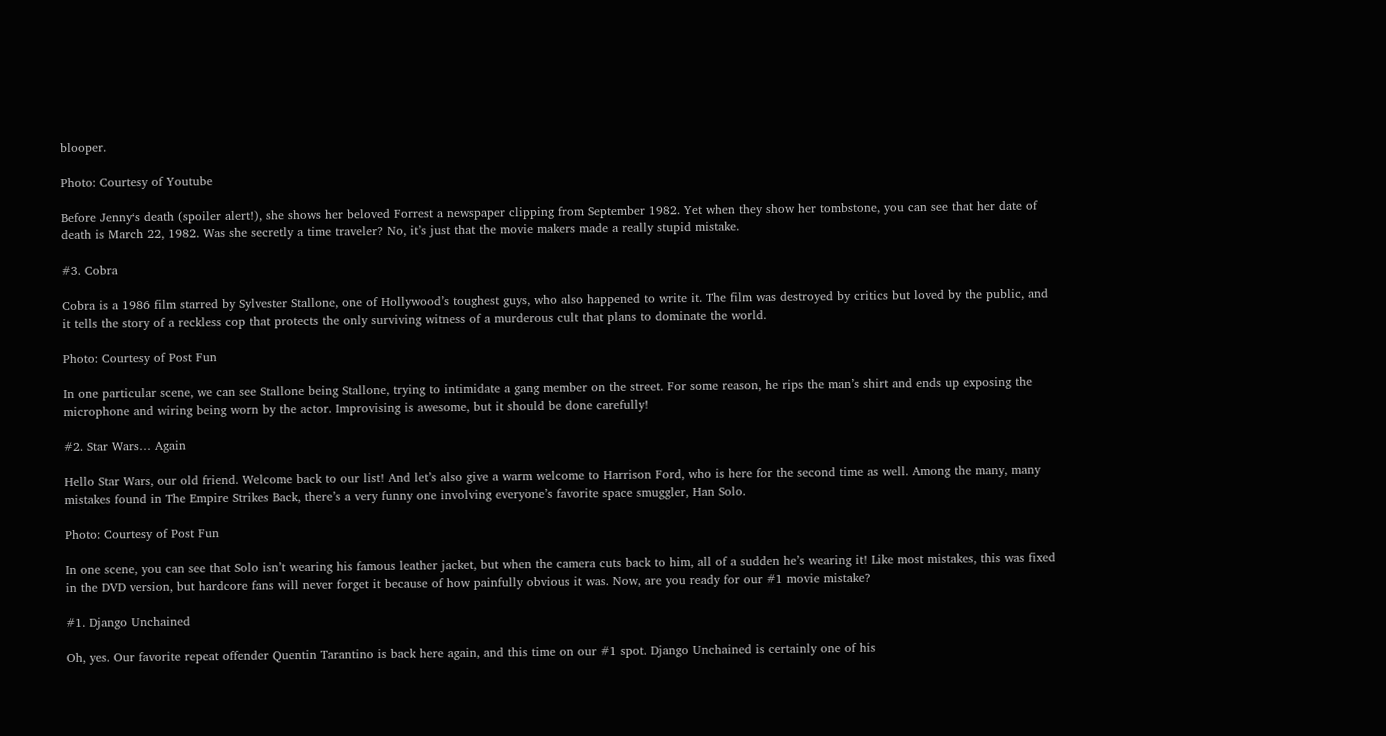blooper.

Photo: Courtesy of Youtube

Before Jenny‘s death (spoiler alert!), she shows her beloved Forrest a newspaper clipping from September 1982. Yet when they show her tombstone, you can see that her date of death is March 22, 1982. Was she secretly a time traveler? No, it’s just that the movie makers made a really stupid mistake.

#3. Cobra

Cobra is a 1986 film starred by Sylvester Stallone, one of Hollywood’s toughest guys, who also happened to write it. The film was destroyed by critics but loved by the public, and it tells the story of a reckless cop that protects the only surviving witness of a murderous cult that plans to dominate the world.

Photo: Courtesy of Post Fun

In one particular scene, we can see Stallone being Stallone, trying to intimidate a gang member on the street. For some reason, he rips the man’s shirt and ends up exposing the microphone and wiring being worn by the actor. Improvising is awesome, but it should be done carefully!

#2. Star Wars… Again

Hello Star Wars, our old friend. Welcome back to our list! And let’s also give a warm welcome to Harrison Ford, who is here for the second time as well. Among the many, many mistakes found in The Empire Strikes Back, there’s a very funny one involving everyone’s favorite space smuggler, Han Solo.

Photo: Courtesy of Post Fun

In one scene, you can see that Solo isn’t wearing his famous leather jacket, but when the camera cuts back to him, all of a sudden he’s wearing it! Like most mistakes, this was fixed in the DVD version, but hardcore fans will never forget it because of how painfully obvious it was. Now, are you ready for our #1 movie mistake?

#1. Django Unchained

Oh, yes. Our favorite repeat offender Quentin Tarantino is back here again, and this time on our #1 spot. Django Unchained is certainly one of his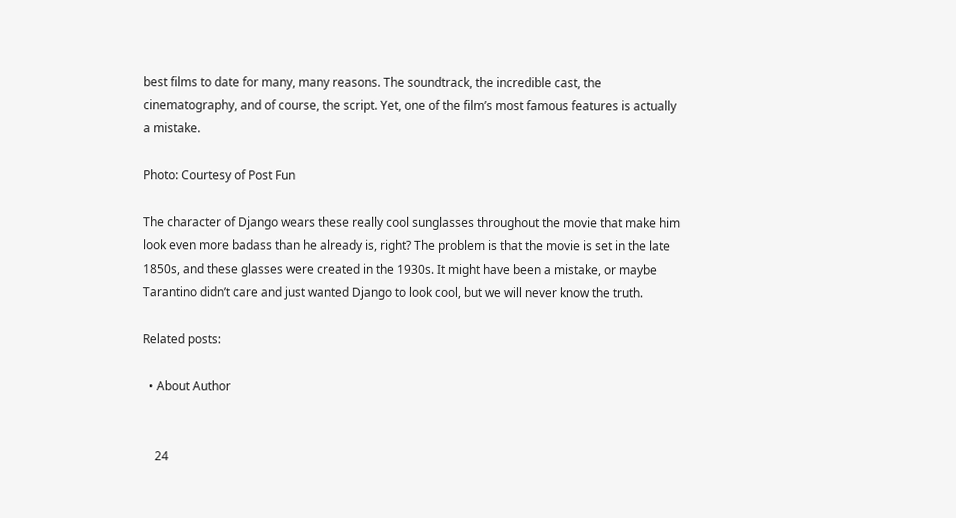best films to date for many, many reasons. The soundtrack, the incredible cast, the cinematography, and of course, the script. Yet, one of the film’s most famous features is actually a mistake.

Photo: Courtesy of Post Fun

The character of Django wears these really cool sunglasses throughout the movie that make him look even more badass than he already is, right? The problem is that the movie is set in the late 1850s, and these glasses were created in the 1930s. It might have been a mistake, or maybe Tarantino didn’t care and just wanted Django to look cool, but we will never know the truth.

Related posts:

  • About Author


    24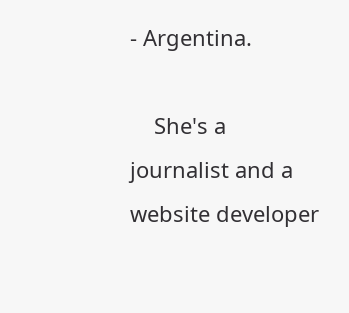- Argentina.

    She's a journalist and a website developer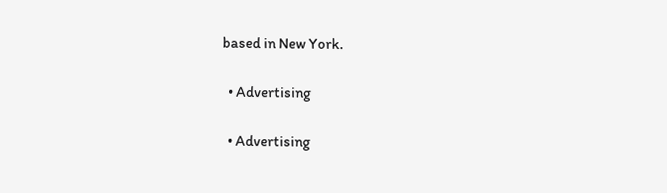based in New York.

  • Advertising

  • Advertising